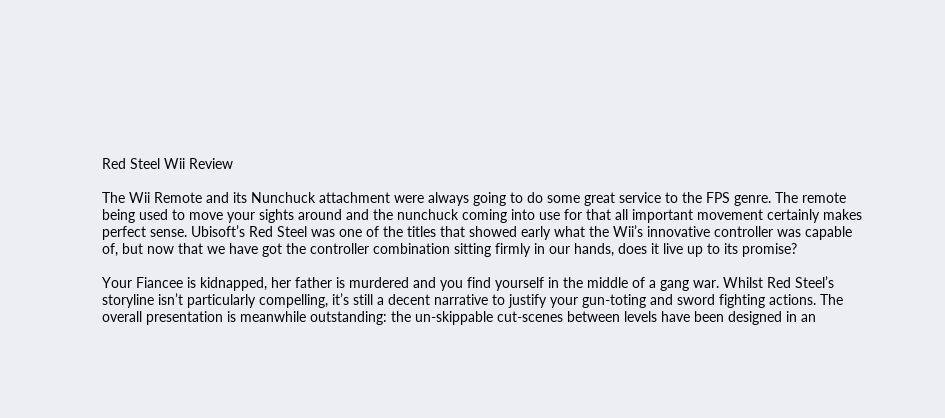Red Steel Wii Review

The Wii Remote and its Nunchuck attachment were always going to do some great service to the FPS genre. The remote being used to move your sights around and the nunchuck coming into use for that all important movement certainly makes perfect sense. Ubisoft’s Red Steel was one of the titles that showed early what the Wii’s innovative controller was capable of, but now that we have got the controller combination sitting firmly in our hands, does it live up to its promise?

Your Fiancee is kidnapped, her father is murdered and you find yourself in the middle of a gang war. Whilst Red Steel’s storyline isn’t particularly compelling, it’s still a decent narrative to justify your gun-toting and sword fighting actions. The overall presentation is meanwhile outstanding: the un-skippable cut-scenes between levels have been designed in an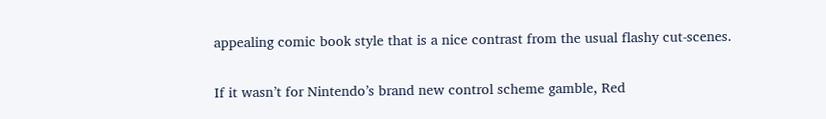appealing comic book style that is a nice contrast from the usual flashy cut-scenes.

If it wasn’t for Nintendo’s brand new control scheme gamble, Red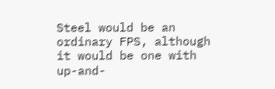Steel would be an ordinary FPS, although it would be one with up-and-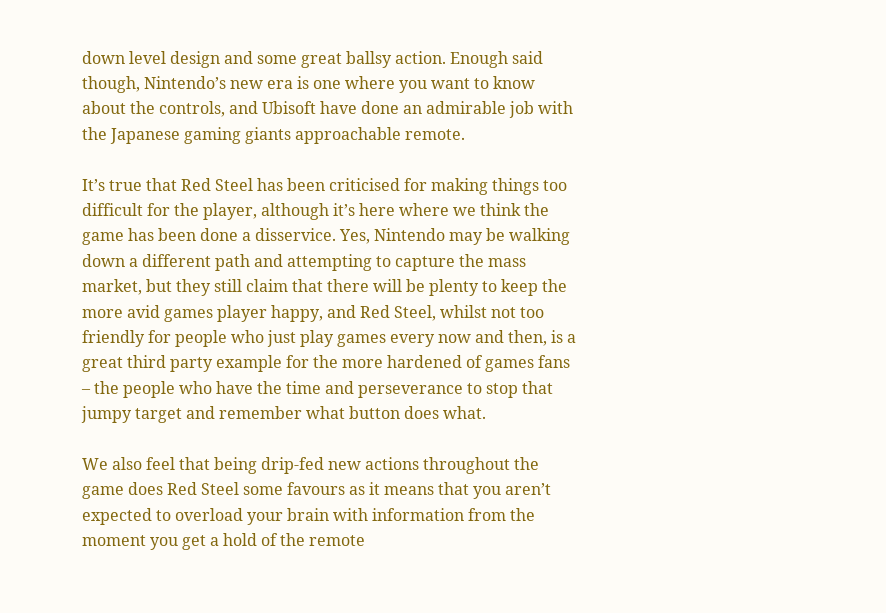down level design and some great ballsy action. Enough said though, Nintendo’s new era is one where you want to know about the controls, and Ubisoft have done an admirable job with the Japanese gaming giants approachable remote.

It’s true that Red Steel has been criticised for making things too difficult for the player, although it’s here where we think the game has been done a disservice. Yes, Nintendo may be walking down a different path and attempting to capture the mass market, but they still claim that there will be plenty to keep the more avid games player happy, and Red Steel, whilst not too friendly for people who just play games every now and then, is a great third party example for the more hardened of games fans – the people who have the time and perseverance to stop that jumpy target and remember what button does what.

We also feel that being drip-fed new actions throughout the game does Red Steel some favours as it means that you aren’t expected to overload your brain with information from the moment you get a hold of the remote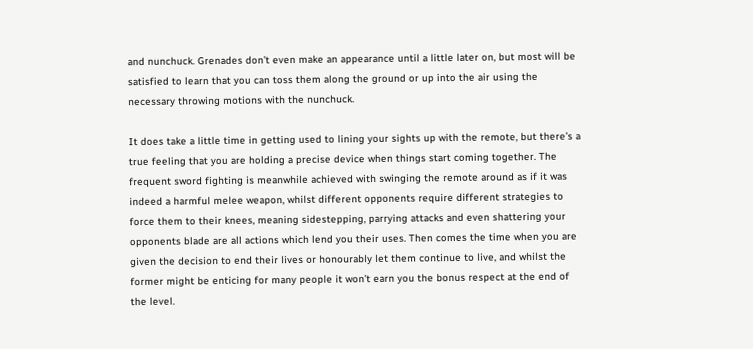and nunchuck. Grenades don’t even make an appearance until a little later on, but most will be satisfied to learn that you can toss them along the ground or up into the air using the necessary throwing motions with the nunchuck.

It does take a little time in getting used to lining your sights up with the remote, but there’s a true feeling that you are holding a precise device when things start coming together. The frequent sword fighting is meanwhile achieved with swinging the remote around as if it was indeed a harmful melee weapon, whilst different opponents require different strategies to force them to their knees, meaning sidestepping, parrying attacks and even shattering your opponents blade are all actions which lend you their uses. Then comes the time when you are given the decision to end their lives or honourably let them continue to live, and whilst the former might be enticing for many people it won’t earn you the bonus respect at the end of the level.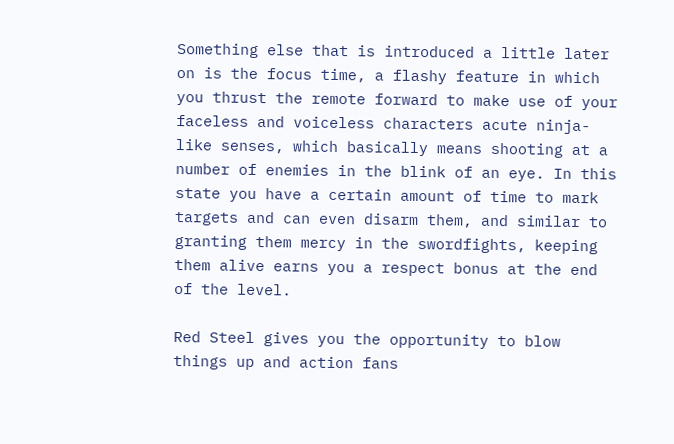Something else that is introduced a little later on is the focus time, a flashy feature in which you thrust the remote forward to make use of your faceless and voiceless characters acute ninja-like senses, which basically means shooting at a number of enemies in the blink of an eye. In this state you have a certain amount of time to mark targets and can even disarm them, and similar to granting them mercy in the swordfights, keeping them alive earns you a respect bonus at the end of the level.

Red Steel gives you the opportunity to blow things up and action fans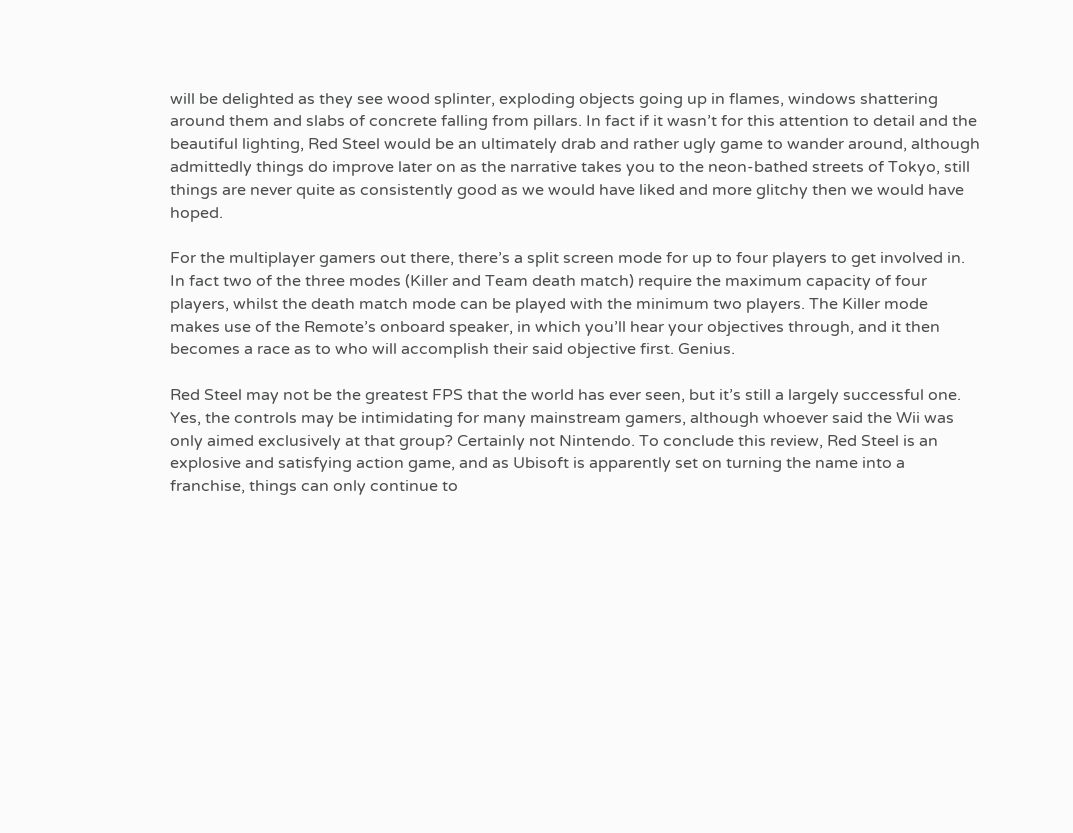will be delighted as they see wood splinter, exploding objects going up in flames, windows shattering around them and slabs of concrete falling from pillars. In fact if it wasn’t for this attention to detail and the beautiful lighting, Red Steel would be an ultimately drab and rather ugly game to wander around, although admittedly things do improve later on as the narrative takes you to the neon-bathed streets of Tokyo, still things are never quite as consistently good as we would have liked and more glitchy then we would have hoped.

For the multiplayer gamers out there, there’s a split screen mode for up to four players to get involved in. In fact two of the three modes (Killer and Team death match) require the maximum capacity of four players, whilst the death match mode can be played with the minimum two players. The Killer mode makes use of the Remote’s onboard speaker, in which you’ll hear your objectives through, and it then becomes a race as to who will accomplish their said objective first. Genius.

Red Steel may not be the greatest FPS that the world has ever seen, but it’s still a largely successful one. Yes, the controls may be intimidating for many mainstream gamers, although whoever said the Wii was only aimed exclusively at that group? Certainly not Nintendo. To conclude this review, Red Steel is an explosive and satisfying action game, and as Ubisoft is apparently set on turning the name into a franchise, things can only continue to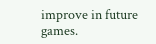improve in future games.